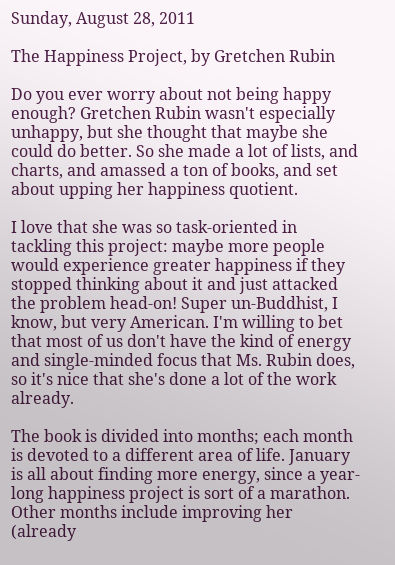Sunday, August 28, 2011

The Happiness Project, by Gretchen Rubin

Do you ever worry about not being happy enough? Gretchen Rubin wasn't especially unhappy, but she thought that maybe she could do better. So she made a lot of lists, and charts, and amassed a ton of books, and set about upping her happiness quotient.

I love that she was so task-oriented in tackling this project: maybe more people would experience greater happiness if they stopped thinking about it and just attacked the problem head-on! Super un-Buddhist, I know, but very American. I'm willing to bet that most of us don't have the kind of energy and single-minded focus that Ms. Rubin does, so it's nice that she's done a lot of the work already.

The book is divided into months; each month is devoted to a different area of life. January is all about finding more energy, since a year-long happiness project is sort of a marathon. Other months include improving her (already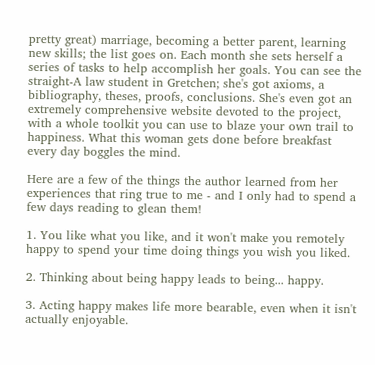pretty great) marriage, becoming a better parent, learning new skills; the list goes on. Each month she sets herself a series of tasks to help accomplish her goals. You can see the straight-A law student in Gretchen; she's got axioms, a bibliography, theses, proofs, conclusions. She's even got an extremely comprehensive website devoted to the project, with a whole toolkit you can use to blaze your own trail to happiness. What this woman gets done before breakfast every day boggles the mind.

Here are a few of the things the author learned from her experiences that ring true to me - and I only had to spend a few days reading to glean them!

1. You like what you like, and it won't make you remotely happy to spend your time doing things you wish you liked.

2. Thinking about being happy leads to being... happy.

3. Acting happy makes life more bearable, even when it isn't actually enjoyable.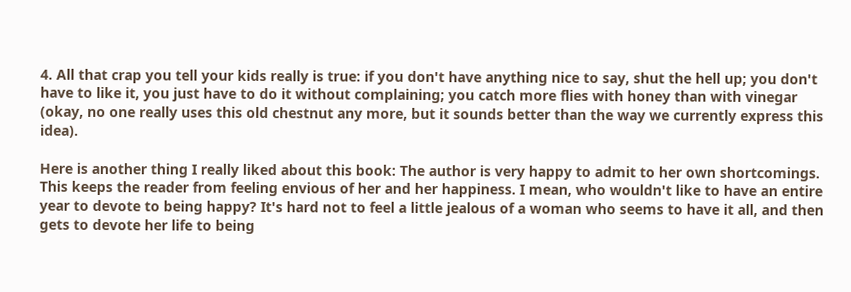4. All that crap you tell your kids really is true: if you don't have anything nice to say, shut the hell up; you don't have to like it, you just have to do it without complaining; you catch more flies with honey than with vinegar (okay, no one really uses this old chestnut any more, but it sounds better than the way we currently express this idea).

Here is another thing I really liked about this book: The author is very happy to admit to her own shortcomings. This keeps the reader from feeling envious of her and her happiness. I mean, who wouldn't like to have an entire year to devote to being happy? It's hard not to feel a little jealous of a woman who seems to have it all, and then gets to devote her life to being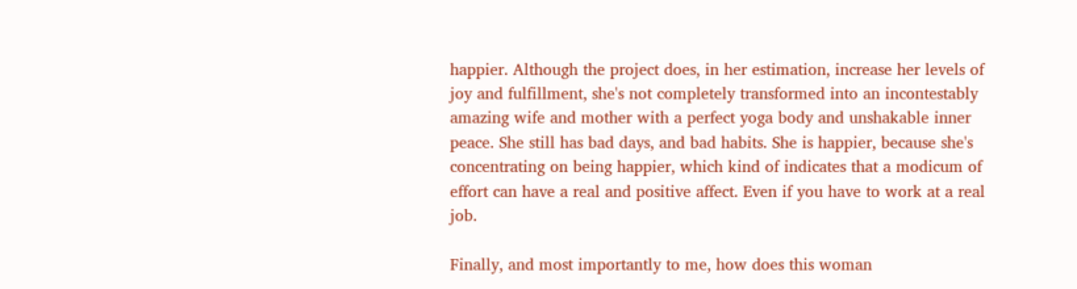happier. Although the project does, in her estimation, increase her levels of joy and fulfillment, she's not completely transformed into an incontestably amazing wife and mother with a perfect yoga body and unshakable inner peace. She still has bad days, and bad habits. She is happier, because she's concentrating on being happier, which kind of indicates that a modicum of effort can have a real and positive affect. Even if you have to work at a real job.

Finally, and most importantly to me, how does this woman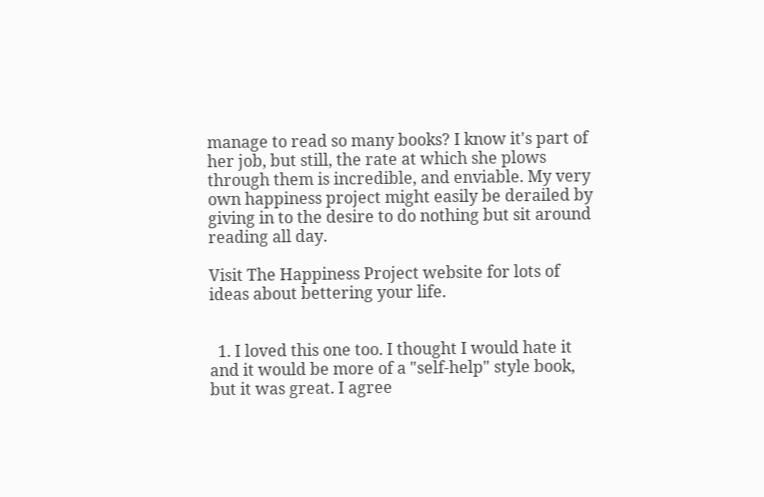manage to read so many books? I know it's part of her job, but still, the rate at which she plows through them is incredible, and enviable. My very own happiness project might easily be derailed by giving in to the desire to do nothing but sit around reading all day.

Visit The Happiness Project website for lots of ideas about bettering your life.


  1. I loved this one too. I thought I would hate it and it would be more of a "self-help" style book, but it was great. I agree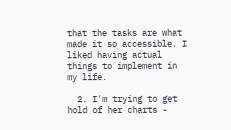that the tasks are what made it so accessible. I liked having actual things to implement in my life.

  2. I'm trying to get hold of her charts -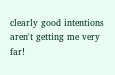clearly good intentions aren't getting me very far!